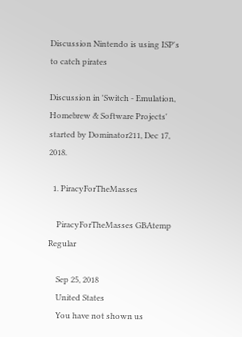Discussion Nintendo is using ISP's to catch pirates

Discussion in 'Switch - Emulation, Homebrew & Software Projects' started by Dominator211, Dec 17, 2018.

  1. PiracyForTheMasses

    PiracyForTheMasses GBAtemp Regular

    Sep 25, 2018
    United States
    You have not shown us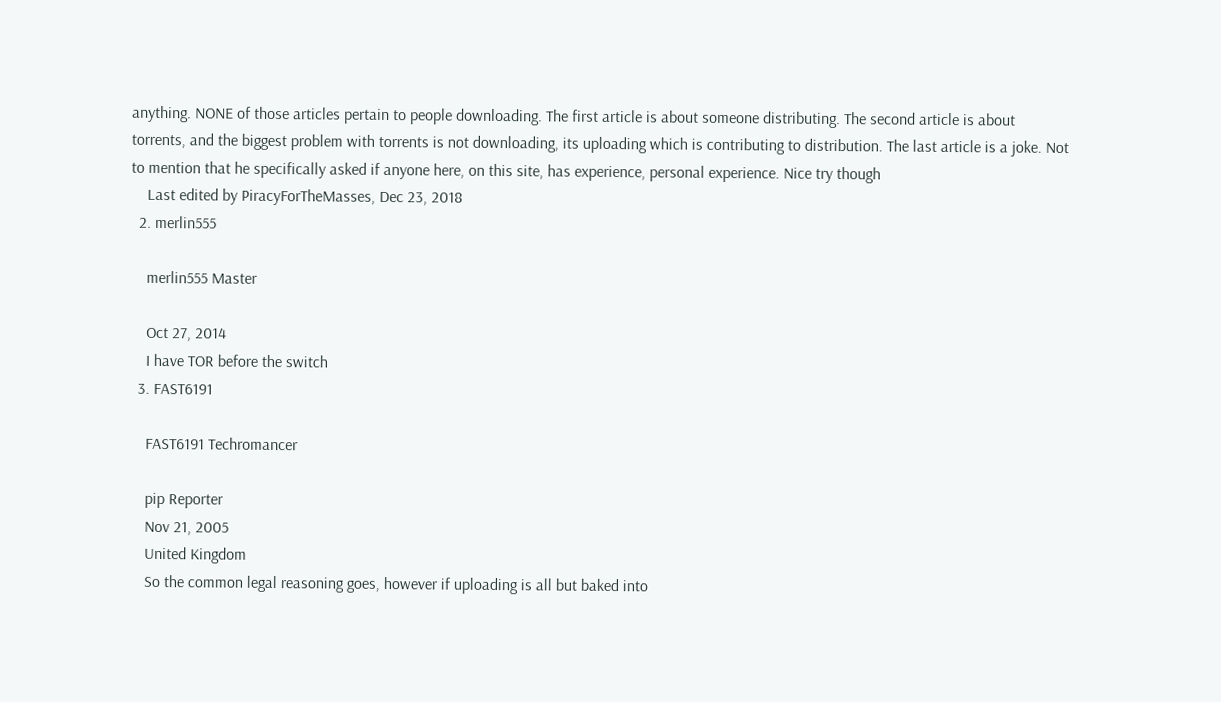anything. NONE of those articles pertain to people downloading. The first article is about someone distributing. The second article is about torrents, and the biggest problem with torrents is not downloading, its uploading which is contributing to distribution. The last article is a joke. Not to mention that he specifically asked if anyone here, on this site, has experience, personal experience. Nice try though
    Last edited by PiracyForTheMasses, Dec 23, 2018
  2. merlin555

    merlin555 Master

    Oct 27, 2014
    I have TOR before the switch
  3. FAST6191

    FAST6191 Techromancer

    pip Reporter
    Nov 21, 2005
    United Kingdom
    So the common legal reasoning goes, however if uploading is all but baked into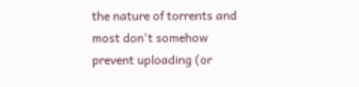the nature of torrents and most don't somehow prevent uploading (or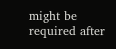might be required after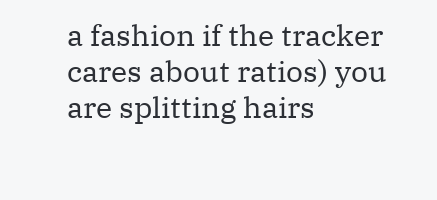a fashion if the tracker cares about ratios) you are splitting hairs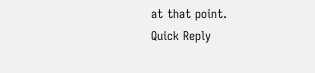at that point.
Quick Reply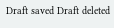Draft saved Draft deleted